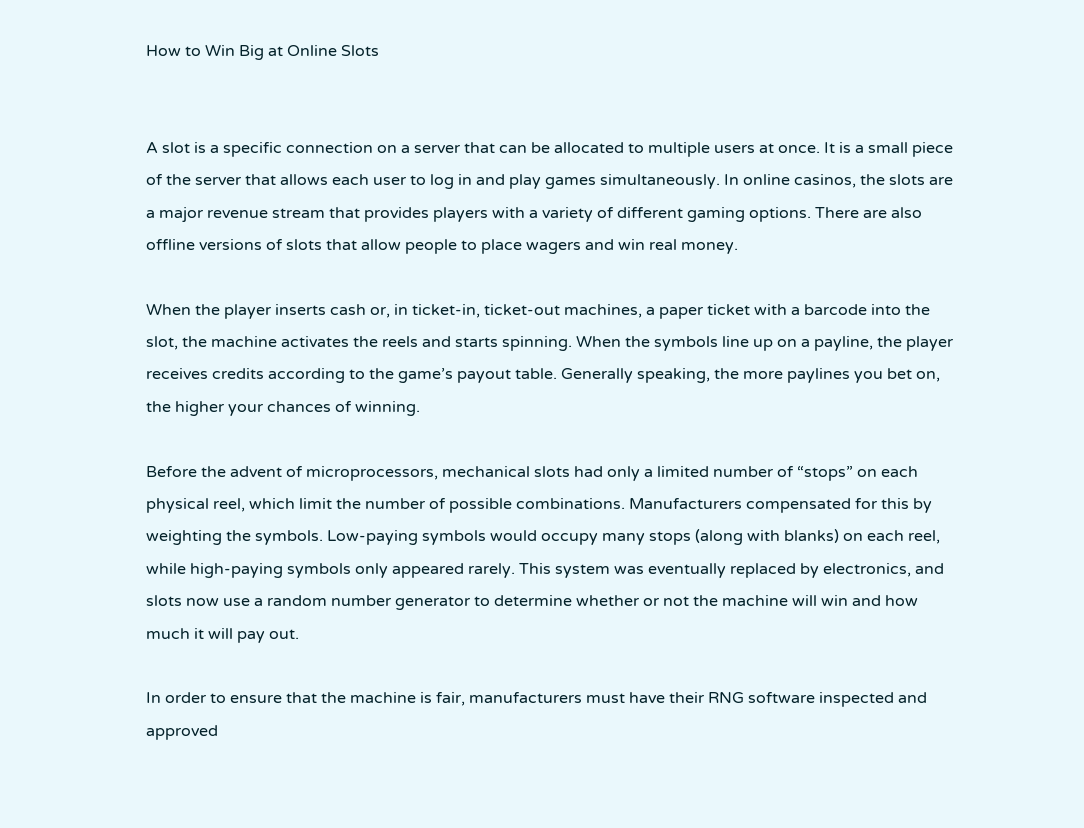How to Win Big at Online Slots


A slot is a specific connection on a server that can be allocated to multiple users at once. It is a small piece of the server that allows each user to log in and play games simultaneously. In online casinos, the slots are a major revenue stream that provides players with a variety of different gaming options. There are also offline versions of slots that allow people to place wagers and win real money.

When the player inserts cash or, in ticket-in, ticket-out machines, a paper ticket with a barcode into the slot, the machine activates the reels and starts spinning. When the symbols line up on a payline, the player receives credits according to the game’s payout table. Generally speaking, the more paylines you bet on, the higher your chances of winning.

Before the advent of microprocessors, mechanical slots had only a limited number of “stops” on each physical reel, which limit the number of possible combinations. Manufacturers compensated for this by weighting the symbols. Low-paying symbols would occupy many stops (along with blanks) on each reel, while high-paying symbols only appeared rarely. This system was eventually replaced by electronics, and slots now use a random number generator to determine whether or not the machine will win and how much it will pay out.

In order to ensure that the machine is fair, manufacturers must have their RNG software inspected and approved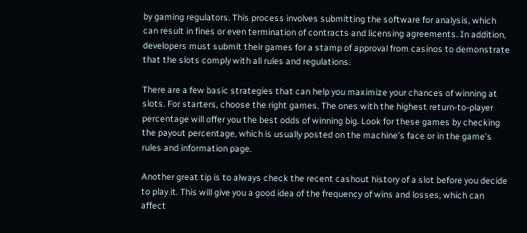by gaming regulators. This process involves submitting the software for analysis, which can result in fines or even termination of contracts and licensing agreements. In addition, developers must submit their games for a stamp of approval from casinos to demonstrate that the slots comply with all rules and regulations.

There are a few basic strategies that can help you maximize your chances of winning at slots. For starters, choose the right games. The ones with the highest return-to-player percentage will offer you the best odds of winning big. Look for these games by checking the payout percentage, which is usually posted on the machine’s face or in the game’s rules and information page.

Another great tip is to always check the recent cashout history of a slot before you decide to play it. This will give you a good idea of the frequency of wins and losses, which can affect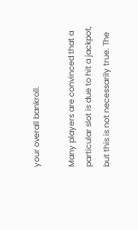your overall bankroll.

Many players are convinced that a particular slot is due to hit a jackpot, but this is not necessarily true. The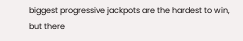biggest progressive jackpots are the hardest to win, but there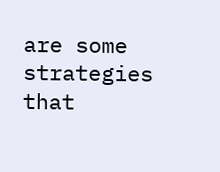are some strategies that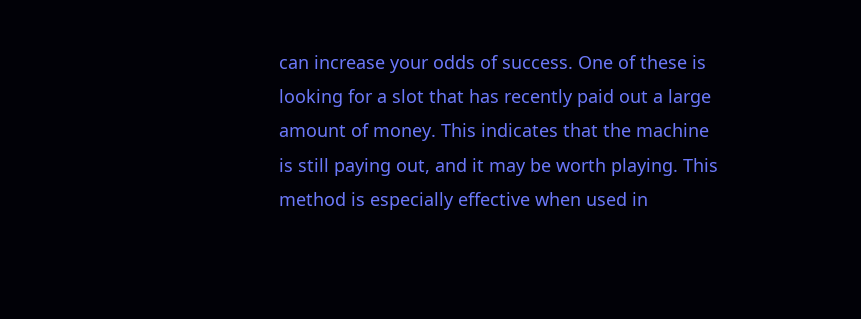can increase your odds of success. One of these is looking for a slot that has recently paid out a large amount of money. This indicates that the machine is still paying out, and it may be worth playing. This method is especially effective when used in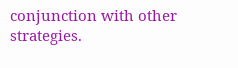conjunction with other strategies.